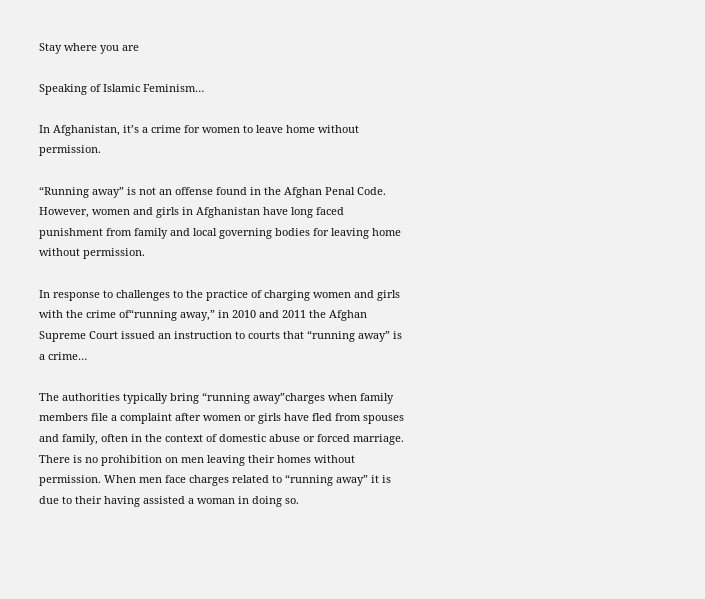Stay where you are

Speaking of Islamic Feminism…

In Afghanistan, it’s a crime for women to leave home without permission.

“Running away” is not an offense found in the Afghan Penal Code. However, women and girls in Afghanistan have long faced punishment from family and local governing bodies for leaving home without permission.

In response to challenges to the practice of charging women and girls with the crime of“running away,” in 2010 and 2011 the Afghan Supreme Court issued an instruction to courts that “running away” is a crime…

The authorities typically bring “running away”charges when family members file a complaint after women or girls have fled from spouses and family, often in the context of domestic abuse or forced marriage. There is no prohibition on men leaving their homes without permission. When men face charges related to “running away” it is due to their having assisted a woman in doing so.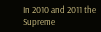In 2010 and 2011 the Supreme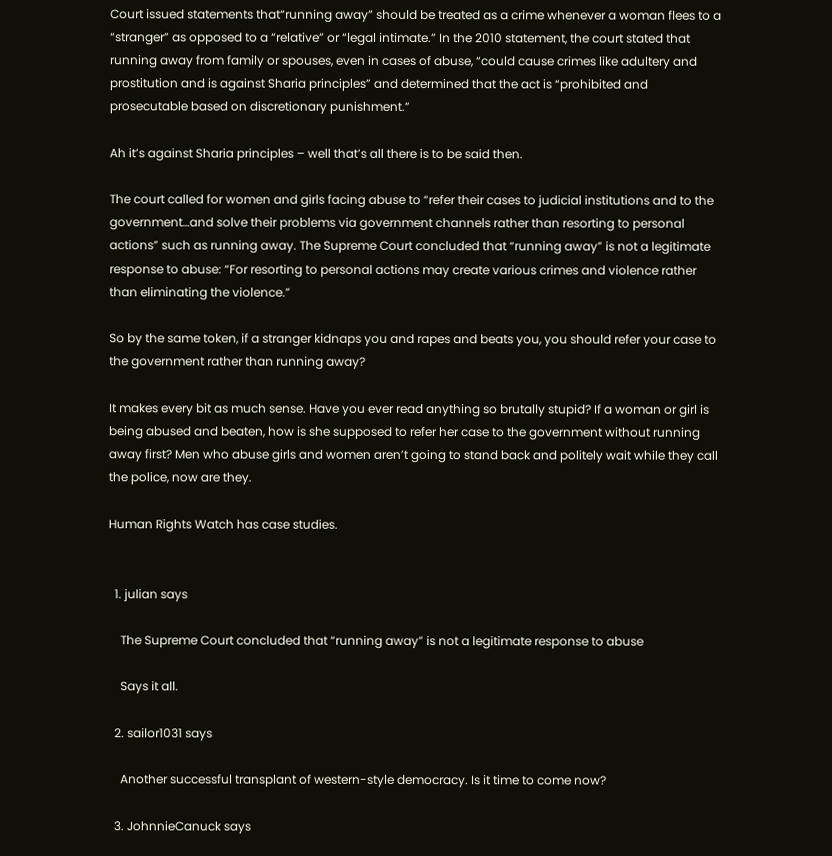Court issued statements that“running away” should be treated as a crime whenever a woman flees to a “stranger” as opposed to a “relative” or “legal intimate.” In the 2010 statement, the court stated that running away from family or spouses, even in cases of abuse, “could cause crimes like adultery and prostitution and is against Sharia principles” and determined that the act is “prohibited and prosecutable based on discretionary punishment.”

Ah it’s against Sharia principles – well that’s all there is to be said then.

The court called for women and girls facing abuse to “refer their cases to judicial institutions and to the government…and solve their problems via government channels rather than resorting to personal actions” such as running away. The Supreme Court concluded that “running away” is not a legitimate response to abuse: “For resorting to personal actions may create various crimes and violence rather than eliminating the violence.”

So by the same token, if a stranger kidnaps you and rapes and beats you, you should refer your case to the government rather than running away?

It makes every bit as much sense. Have you ever read anything so brutally stupid? If a woman or girl is being abused and beaten, how is she supposed to refer her case to the government without running away first? Men who abuse girls and women aren’t going to stand back and politely wait while they call the police, now are they.

Human Rights Watch has case studies.


  1. julian says

    The Supreme Court concluded that “running away” is not a legitimate response to abuse

    Says it all.

  2. sailor1031 says

    Another successful transplant of western-style democracy. Is it time to come now?

  3. JohnnieCanuck says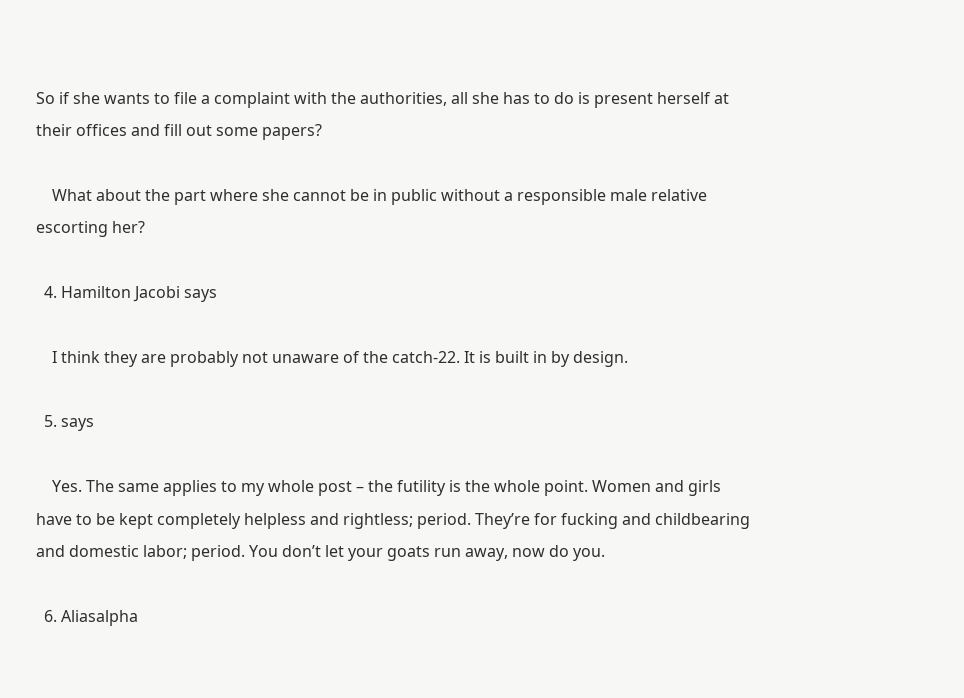So if she wants to file a complaint with the authorities, all she has to do is present herself at their offices and fill out some papers?

    What about the part where she cannot be in public without a responsible male relative escorting her?

  4. Hamilton Jacobi says

    I think they are probably not unaware of the catch-22. It is built in by design.

  5. says

    Yes. The same applies to my whole post – the futility is the whole point. Women and girls have to be kept completely helpless and rightless; period. They’re for fucking and childbearing and domestic labor; period. You don’t let your goats run away, now do you.

  6. Aliasalpha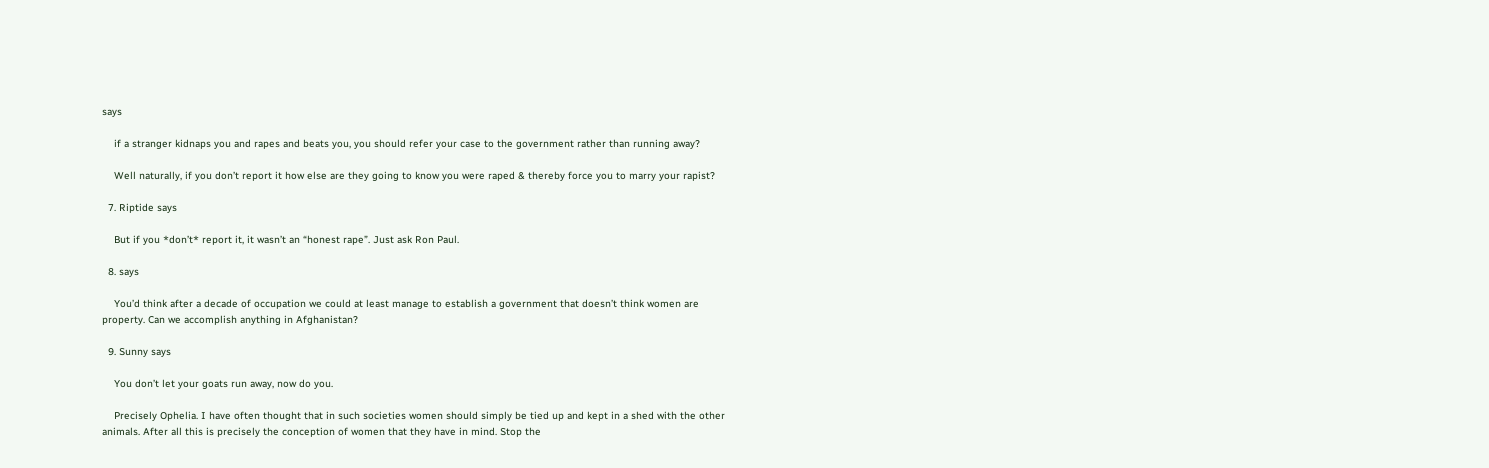says

    if a stranger kidnaps you and rapes and beats you, you should refer your case to the government rather than running away?

    Well naturally, if you don’t report it how else are they going to know you were raped & thereby force you to marry your rapist?

  7. Riptide says

    But if you *don’t* report it, it wasn’t an “honest rape”. Just ask Ron Paul.

  8. says

    You’d think after a decade of occupation we could at least manage to establish a government that doesn’t think women are property. Can we accomplish anything in Afghanistan?

  9. Sunny says

    You don’t let your goats run away, now do you.

    Precisely Ophelia. I have often thought that in such societies women should simply be tied up and kept in a shed with the other animals. After all this is precisely the conception of women that they have in mind. Stop the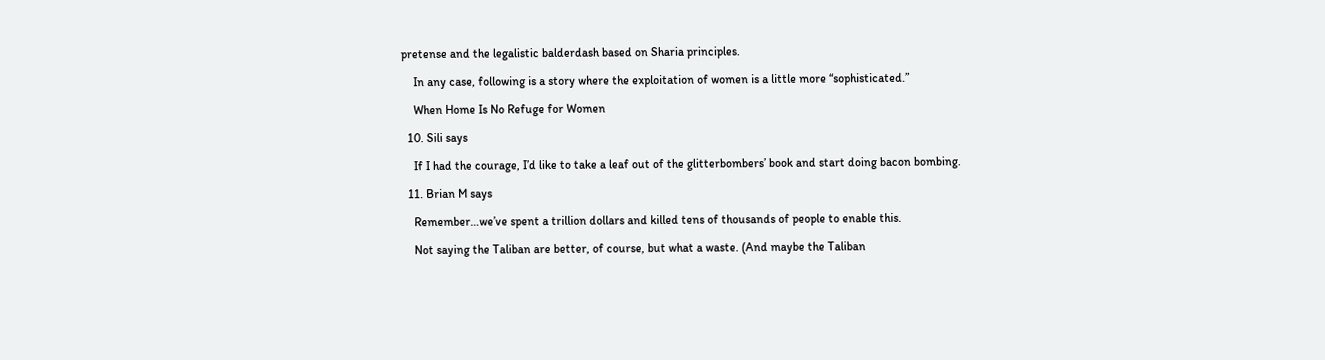pretense and the legalistic balderdash based on Sharia principles.

    In any case, following is a story where the exploitation of women is a little more “sophisticated.”

    When Home Is No Refuge for Women

  10. Sili says

    If I had the courage, I’d like to take a leaf out of the glitterbombers’ book and start doing bacon bombing.

  11. Brian M says

    Remember…we’ve spent a trillion dollars and killed tens of thousands of people to enable this.

    Not saying the Taliban are better, of course, but what a waste. (And maybe the Taliban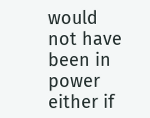would not have been in power either if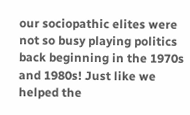our sociopathic elites were not so busy playing politics back beginning in the 1970s and 1980s! Just like we helped the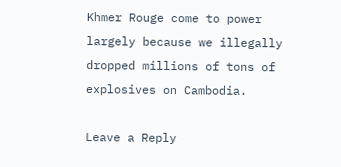Khmer Rouge come to power largely because we illegally dropped millions of tons of explosives on Cambodia.

Leave a Reply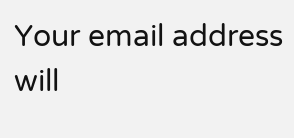Your email address will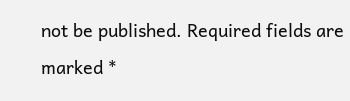not be published. Required fields are marked *